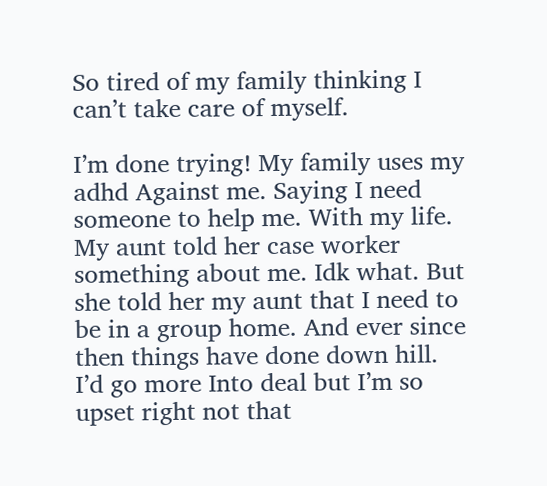So tired of my family thinking I can’t take care of myself.

I’m done trying! My family uses my adhd Against me. Saying I need someone to help me. With my life. My aunt told her case worker something about me. Idk what. But she told her my aunt that I need to be in a group home. And ever since then things have done down hill. I’d go more Into deal but I’m so upset right not that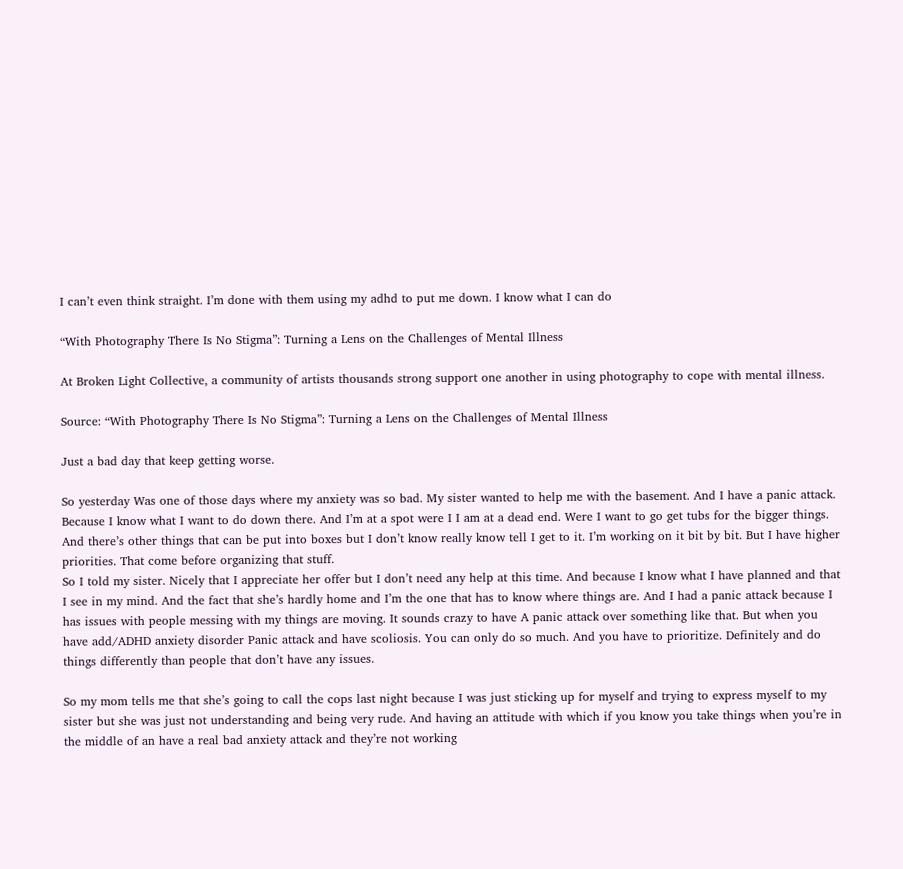I can’t even think straight. I’m done with them using my adhd to put me down. I know what I can do

“With Photography There Is No Stigma”: Turning a Lens on the Challenges of Mental Illness

At Broken Light Collective, a community of artists thousands strong support one another in using photography to cope with mental illness.

Source: “With Photography There Is No Stigma”: Turning a Lens on the Challenges of Mental Illness

Just a bad day that keep getting worse.

So yesterday Was one of those days where my anxiety was so bad. My sister wanted to help me with the basement. And I have a panic attack. Because I know what I want to do down there. And I’m at a spot were I I am at a dead end. Were I want to go get tubs for the bigger things. And there’s other things that can be put into boxes but I don’t know really know tell I get to it. I’m working on it bit by bit. But I have higher priorities. That come before organizing that stuff.
So I told my sister. Nicely that I appreciate her offer but I don’t need any help at this time. And because I know what I have planned and that I see in my mind. And the fact that she’s hardly home and I’m the one that has to know where things are. And I had a panic attack because I has issues with people messing with my things are moving. It sounds crazy to have A panic attack over something like that. But when you have add/ADHD anxiety disorder Panic attack and have scoliosis. You can only do so much. And you have to prioritize. Definitely and do things differently than people that don’t have any issues.

So my mom tells me that she’s going to call the cops last night because I was just sticking up for myself and trying to express myself to my sister but she was just not understanding and being very rude. And having an attitude with which if you know you take things when you’re in the middle of an have a real bad anxiety attack and they’re not working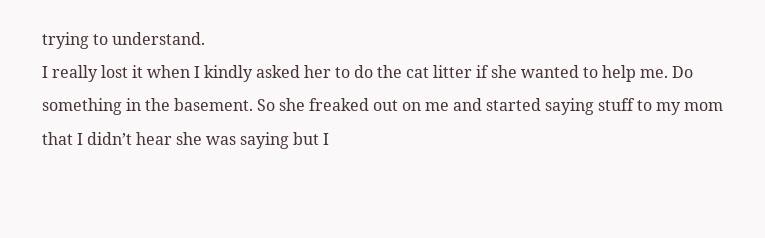trying to understand.
I really lost it when I kindly asked her to do the cat litter if she wanted to help me. Do something in the basement. So she freaked out on me and started saying stuff to my mom that I didn’t hear she was saying but I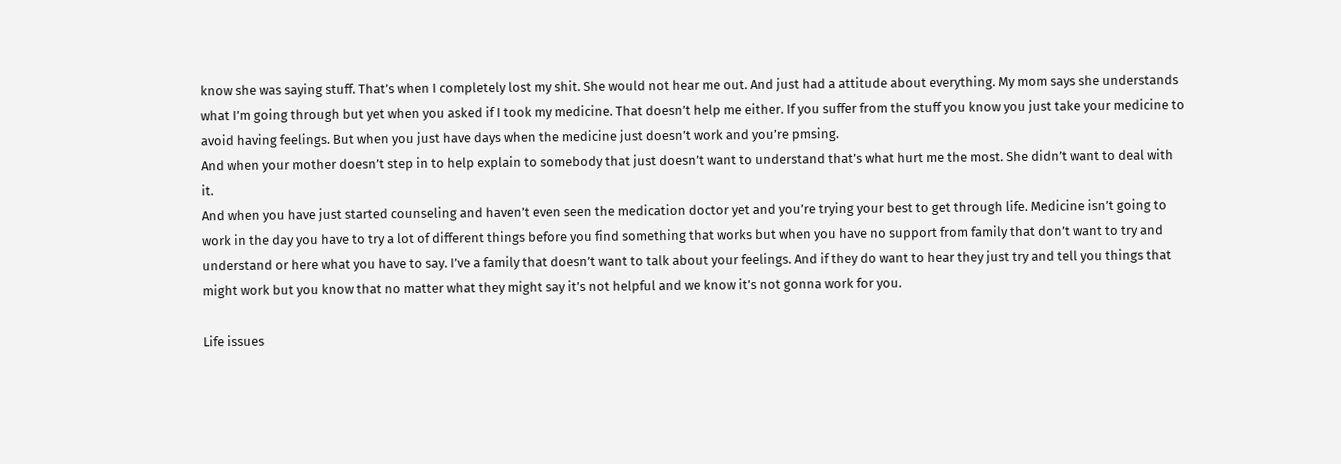know she was saying stuff. That’s when I completely lost my shit. She would not hear me out. And just had a attitude about everything. My mom says she understands what I’m going through but yet when you asked if I took my medicine. That doesn’t help me either. If you suffer from the stuff you know you just take your medicine to avoid having feelings. But when you just have days when the medicine just doesn’t work and you’re pmsing.
And when your mother doesn’t step in to help explain to somebody that just doesn’t want to understand that’s what hurt me the most. She didn’t want to deal with it.
And when you have just started counseling and haven’t even seen the medication doctor yet and you’re trying your best to get through life. Medicine isn’t going to work in the day you have to try a lot of different things before you find something that works but when you have no support from family that don’t want to try and understand or here what you have to say. I’ve a family that doesn’t want to talk about your feelings. And if they do want to hear they just try and tell you things that might work but you know that no matter what they might say it’s not helpful and we know it’s not gonna work for you.

Life issues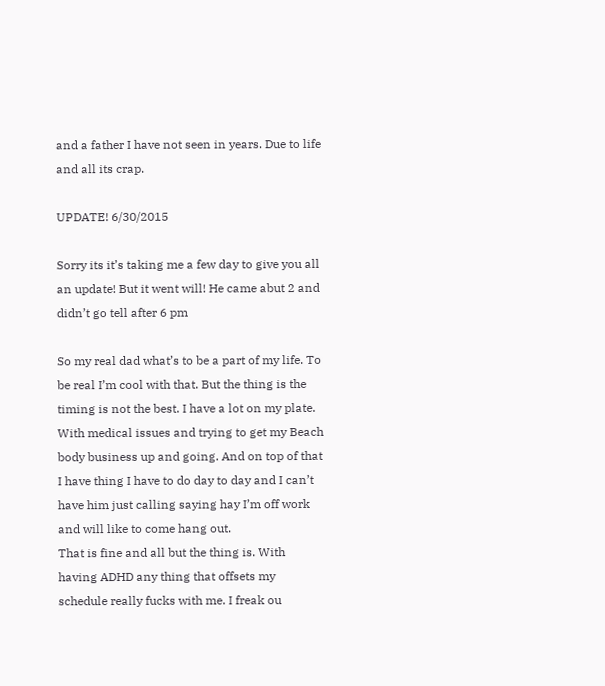and a father I have not seen in years. Due to life and all its crap.

UPDATE! 6/30/2015

Sorry its it’s taking me a few day to give you all an update! But it went will! He came abut 2 and didn’t go tell after 6 pm

So my real dad what’s to be a part of my life. To be real I’m cool with that. But the thing is the timing is not the best. I have a lot on my plate. With medical issues and trying to get my Beach body business up and going. And on top of that I have thing I have to do day to day and I can’t have him just calling saying hay I’m off work and will like to come hang out.
That is fine and all but the thing is. With having ADHD any thing that offsets my schedule really fucks with me. I freak ou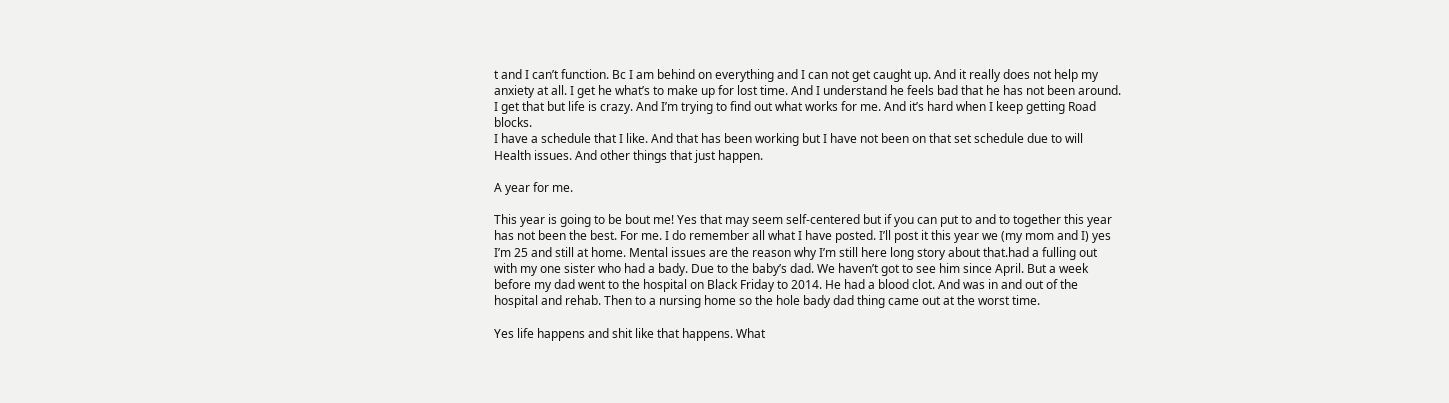t and I can’t function. Bc I am behind on everything and I can not get caught up. And it really does not help my anxiety at all. I get he what’s to make up for lost time. And I understand he feels bad that he has not been around. I get that but life is crazy. And I’m trying to find out what works for me. And it’s hard when I keep getting Road blocks.
I have a schedule that I like. And that has been working but I have not been on that set schedule due to will Health issues. And other things that just happen.

A year for me.

This year is going to be bout me! Yes that may seem self-centered but if you can put to and to together this year has not been the best. For me. I do remember all what I have posted. I’ll post it this year we (my mom and I) yes I’m 25 and still at home. Mental issues are the reason why I’m still here long story about that.had a fulling out with my one sister who had a bady. Due to the baby’s dad. We haven’t got to see him since April. But a week before my dad went to the hospital on Black Friday to 2014. He had a blood clot. And was in and out of the hospital and rehab. Then to a nursing home so the hole bady dad thing came out at the worst time.

Yes life happens and shit like that happens. What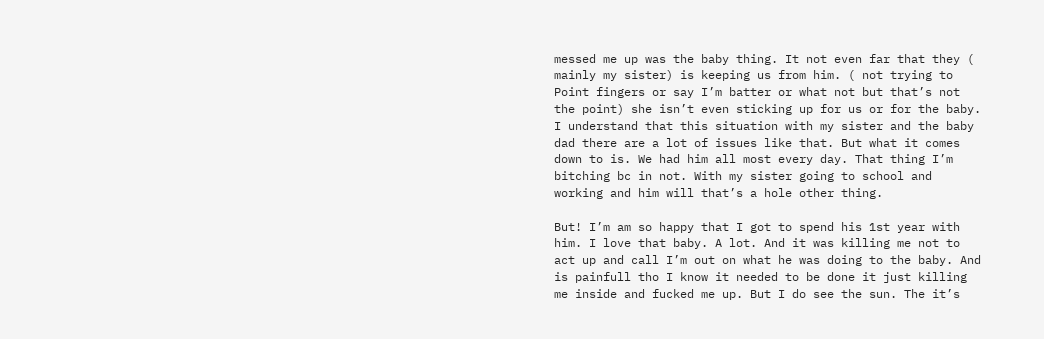messed me up was the baby thing. It not even far that they ( mainly my sister) is keeping us from him. ( not trying to Point fingers or say I’m batter or what not but that’s not the point) she isn’t even sticking up for us or for the baby. I understand that this situation with my sister and the baby dad there are a lot of issues like that. But what it comes down to is. We had him all most every day. That thing I’m bitching bc in not. With my sister going to school and working and him will that’s a hole other thing.

But! I’m am so happy that I got to spend his 1st year with him. I love that baby. A lot. And it was killing me not to act up and call I’m out on what he was doing to the baby. And is painfull tho I know it needed to be done it just killing me inside and fucked me up. But I do see the sun. The it’s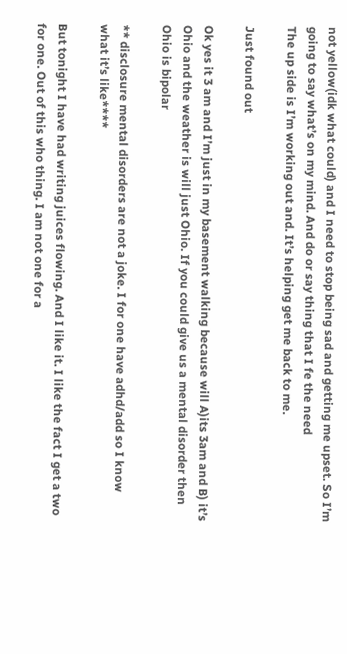not yellow(idk what could) and I need to stop being sad and getting me upset. So I’m going to say what’s on my mind. And do or say thing that I fe the need
The up side is I’m working out and. It’s helping get me back to me.

Just found out

Ok yes it 3 am and I’m just in my basement walking because will A)its 3am and B) it’s Ohio and the weather is will just Ohio. If you could give us a mental disorder then Ohio is bipolar

** disclosure mental disorders are not a joke. I for one have adhd/add so I know what it’s like****

But tonight I have had writing juices flowing. And I like it. I like the fact I get a two for one. Out of this who thing. I am not one for a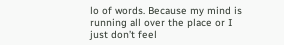lo of words. Because my mind is running all over the place or I just don’t feel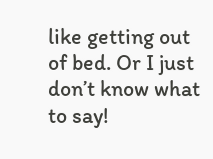like getting out of bed. Or I just don’t know what to say!